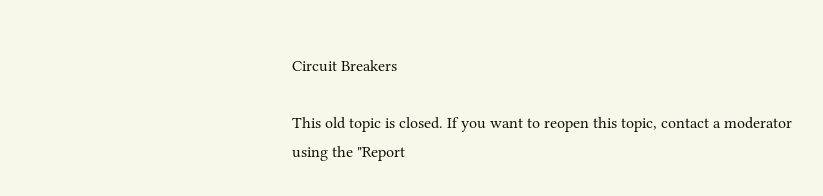Circuit Breakers

This old topic is closed. If you want to reopen this topic, contact a moderator using the "Report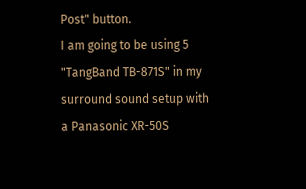Post" button.
I am going to be using 5 "TangBand TB-871S" in my surround sound setup with a Panasonic XR-50S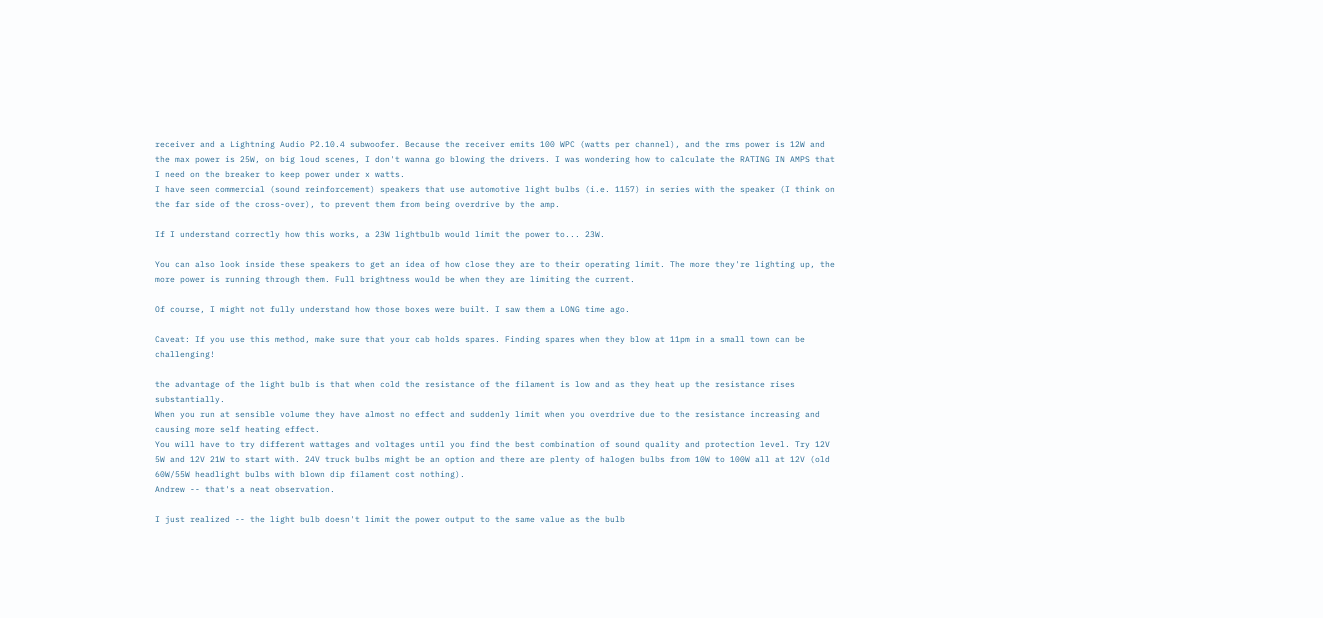receiver and a Lightning Audio P2.10.4 subwoofer. Because the receiver emits 100 WPC (watts per channel), and the rms power is 12W and the max power is 25W, on big loud scenes, I don't wanna go blowing the drivers. I was wondering how to calculate the RATING IN AMPS that I need on the breaker to keep power under x watts.
I have seen commercial (sound reinforcement) speakers that use automotive light bulbs (i.e. 1157) in series with the speaker (I think on the far side of the cross-over), to prevent them from being overdrive by the amp.

If I understand correctly how this works, a 23W lightbulb would limit the power to... 23W.

You can also look inside these speakers to get an idea of how close they are to their operating limit. The more they're lighting up, the more power is running through them. Full brightness would be when they are limiting the current.

Of course, I might not fully understand how those boxes were built. I saw them a LONG time ago.

Caveat: If you use this method, make sure that your cab holds spares. Finding spares when they blow at 11pm in a small town can be challenging!

the advantage of the light bulb is that when cold the resistance of the filament is low and as they heat up the resistance rises substantially.
When you run at sensible volume they have almost no effect and suddenly limit when you overdrive due to the resistance increasing and causing more self heating effect.
You will have to try different wattages and voltages until you find the best combination of sound quality and protection level. Try 12V 5W and 12V 21W to start with. 24V truck bulbs might be an option and there are plenty of halogen bulbs from 10W to 100W all at 12V (old 60W/55W headlight bulbs with blown dip filament cost nothing).
Andrew -- that's a neat observation.

I just realized -- the light bulb doesn't limit the power output to the same value as the bulb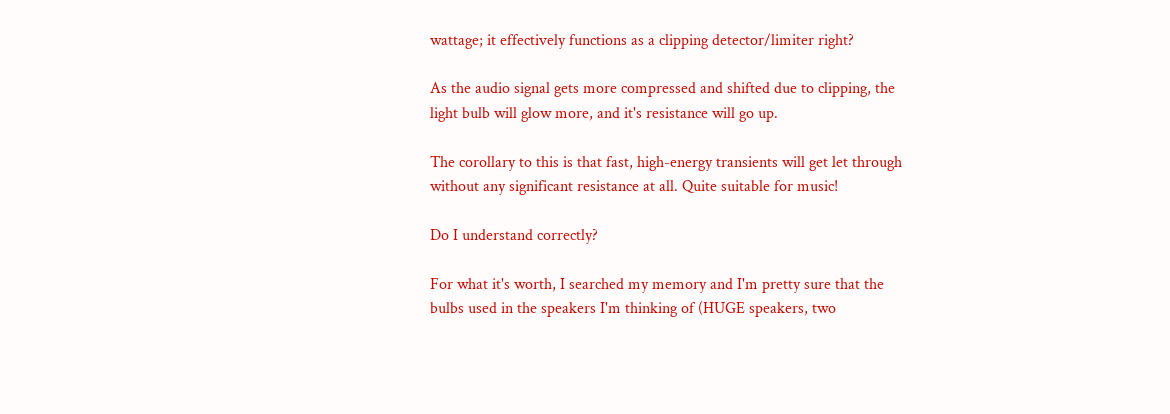wattage; it effectively functions as a clipping detector/limiter right?

As the audio signal gets more compressed and shifted due to clipping, the light bulb will glow more, and it's resistance will go up.

The corollary to this is that fast, high-energy transients will get let through without any significant resistance at all. Quite suitable for music!

Do I understand correctly?

For what it's worth, I searched my memory and I'm pretty sure that the bulbs used in the speakers I'm thinking of (HUGE speakers, two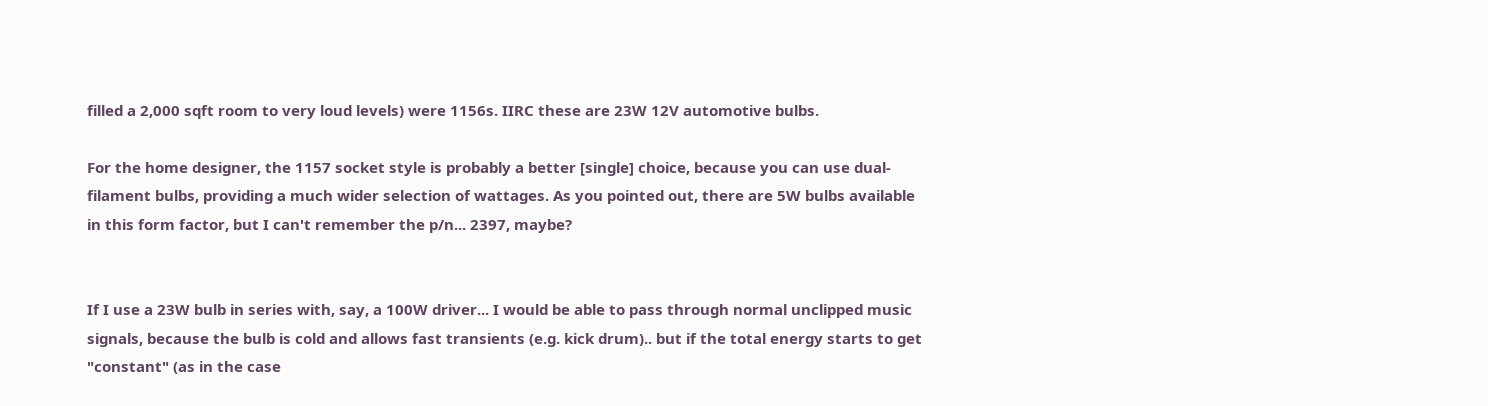filled a 2,000 sqft room to very loud levels) were 1156s. IIRC these are 23W 12V automotive bulbs.

For the home designer, the 1157 socket style is probably a better [single] choice, because you can use dual-filament bulbs, providing a much wider selection of wattages. As you pointed out, there are 5W bulbs available in this form factor, but I can't remember the p/n... 2397, maybe?


If I use a 23W bulb in series with, say, a 100W driver... I would be able to pass through normal unclipped music signals, because the bulb is cold and allows fast transients (e.g. kick drum).. but if the total energy starts to get "constant" (as in the case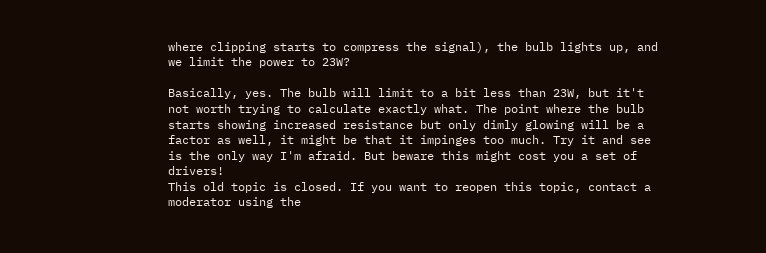where clipping starts to compress the signal), the bulb lights up, and we limit the power to 23W?

Basically, yes. The bulb will limit to a bit less than 23W, but it't not worth trying to calculate exactly what. The point where the bulb starts showing increased resistance but only dimly glowing will be a factor as well, it might be that it impinges too much. Try it and see is the only way I'm afraid. But beware this might cost you a set of drivers!
This old topic is closed. If you want to reopen this topic, contact a moderator using the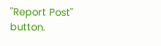"Report Post" button.